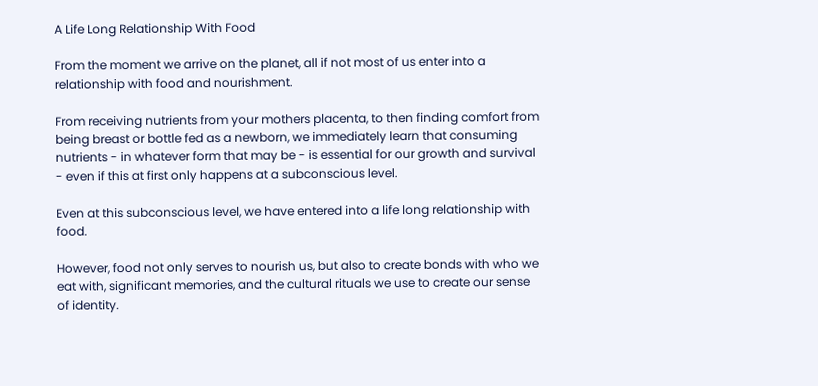A Life Long Relationship With Food

From the moment we arrive on the planet, all if not most of us enter into a relationship with food and nourishment.

From receiving nutrients from your mothers placenta, to then finding comfort from being breast or bottle fed as a newborn, we immediately learn that consuming nutrients - in whatever form that may be - is essential for our growth and survival - even if this at first only happens at a subconscious level.

Even at this subconscious level, we have entered into a life long relationship with food.

However, food not only serves to nourish us, but also to create bonds with who we eat with, significant memories, and the cultural rituals we use to create our sense of identity.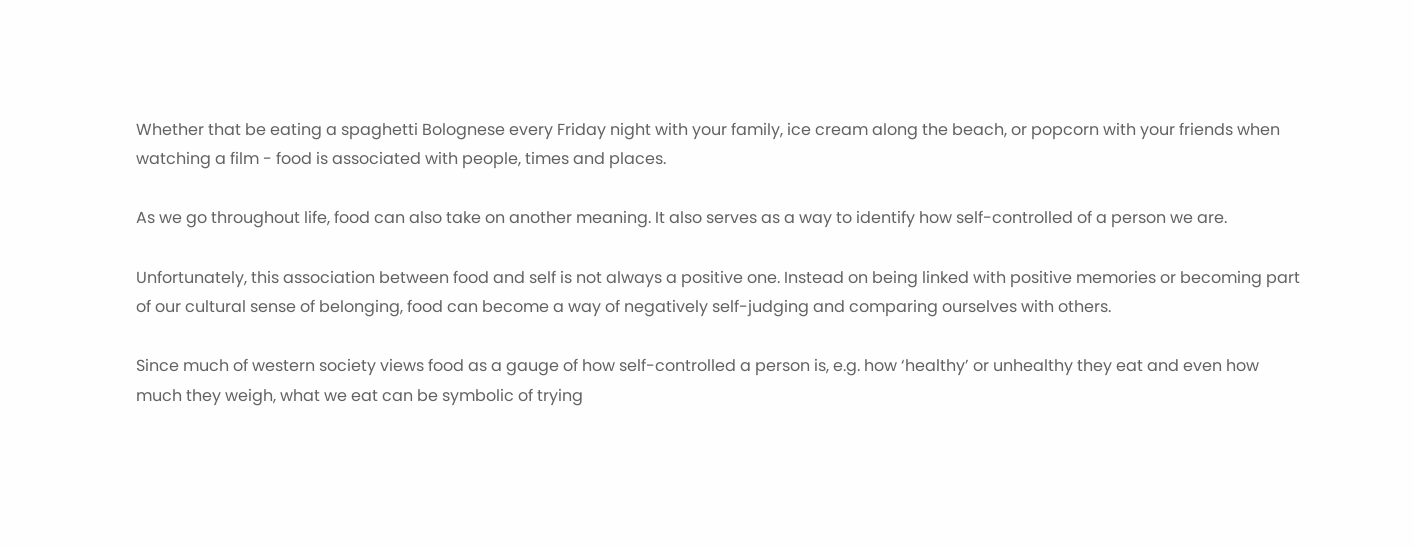Whether that be eating a spaghetti Bolognese every Friday night with your family, ice cream along the beach, or popcorn with your friends when watching a film - food is associated with people, times and places.

As we go throughout life, food can also take on another meaning. It also serves as a way to identify how self-controlled of a person we are.

Unfortunately, this association between food and self is not always a positive one. Instead on being linked with positive memories or becoming part of our cultural sense of belonging, food can become a way of negatively self-judging and comparing ourselves with others.

Since much of western society views food as a gauge of how self-controlled a person is, e.g. how ‘healthy’ or unhealthy they eat and even how much they weigh, what we eat can be symbolic of trying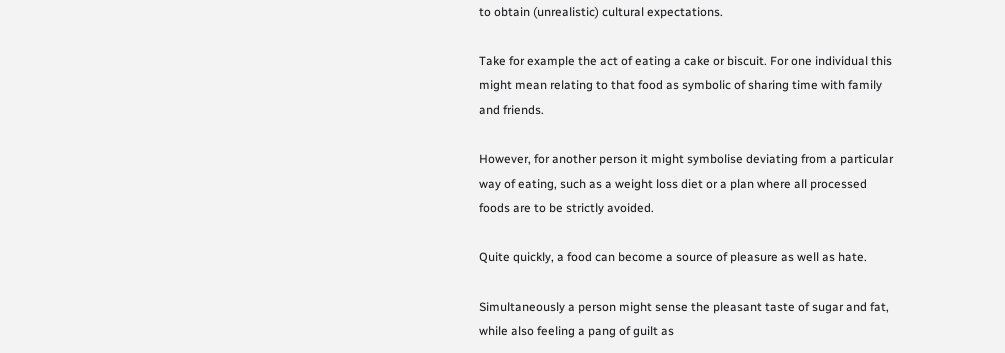to obtain (unrealistic) cultural expectations.

Take for example the act of eating a cake or biscuit. For one individual this might mean relating to that food as symbolic of sharing time with family and friends.

However, for another person it might symbolise deviating from a particular way of eating, such as a weight loss diet or a plan where all processed foods are to be strictly avoided.

Quite quickly, a food can become a source of pleasure as well as hate.

Simultaneously a person might sense the pleasant taste of sugar and fat, while also feeling a pang of guilt as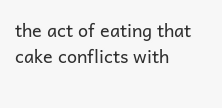the act of eating that cake conflicts with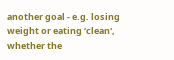another goal - e.g. losing weight or eating ‘clean', whether the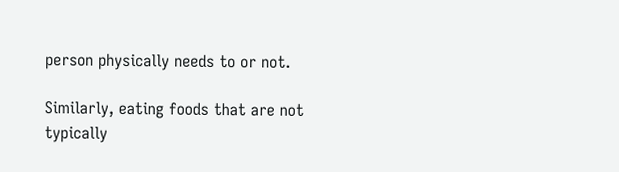person physically needs to or not.

Similarly, eating foods that are not typically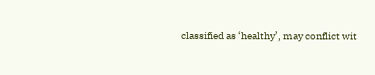classified as ‘healthy’, may conflict wit